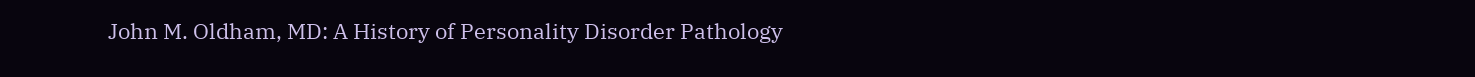John M. Oldham, MD: A History of Personality Disorder Pathology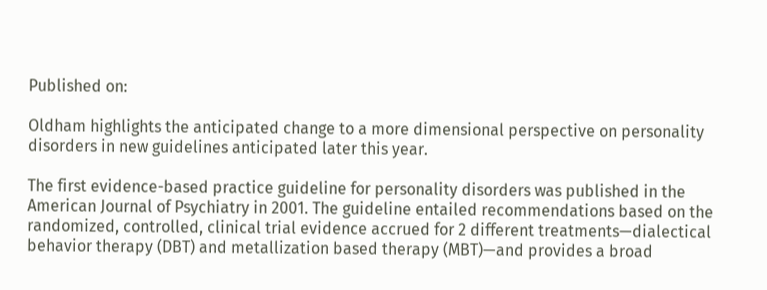Published on:

Oldham highlights the anticipated change to a more dimensional perspective on personality disorders in new guidelines anticipated later this year.

The first evidence-based practice guideline for personality disorders was published in the American Journal of Psychiatry in 2001. The guideline entailed recommendations based on the randomized, controlled, clinical trial evidence accrued for 2 different treatments—dialectical behavior therapy (DBT) and metallization based therapy (MBT)—and provides a broad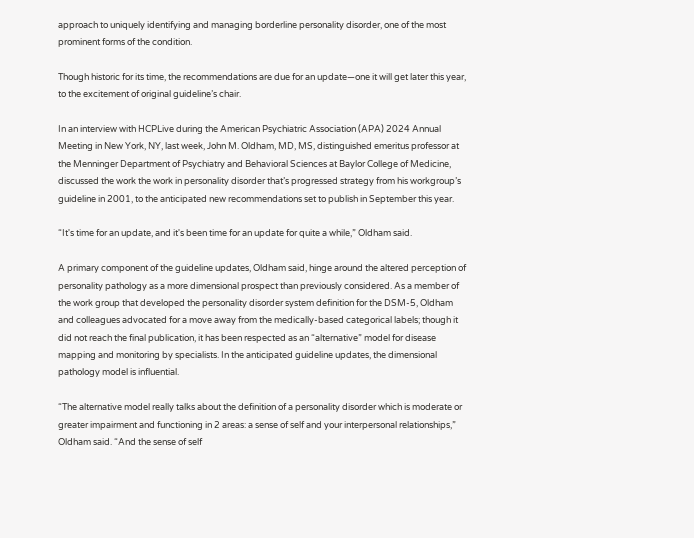approach to uniquely identifying and managing borderline personality disorder, one of the most prominent forms of the condition.

Though historic for its time, the recommendations are due for an update—one it will get later this year, to the excitement of original guideline’s chair.

In an interview with HCPLive during the American Psychiatric Association (APA) 2024 Annual Meeting in New York, NY, last week, John M. Oldham, MD, MS, distinguished emeritus professor at the Menninger Department of Psychiatry and Behavioral Sciences at Baylor College of Medicine, discussed the work the work in personality disorder that’s progressed strategy from his workgroup’s guideline in 2001, to the anticipated new recommendations set to publish in September this year.

“It's time for an update, and it's been time for an update for quite a while,” Oldham said.

A primary component of the guideline updates, Oldham said, hinge around the altered perception of personality pathology as a more dimensional prospect than previously considered. As a member of the work group that developed the personality disorder system definition for the DSM-5, Oldham and colleagues advocated for a move away from the medically-based categorical labels; though it did not reach the final publication, it has been respected as an “alternative” model for disease mapping and monitoring by specialists. In the anticipated guideline updates, the dimensional pathology model is influential.

“The alternative model really talks about the definition of a personality disorder which is moderate or greater impairment and functioning in 2 areas: a sense of self and your interpersonal relationships,” Oldham said. “And the sense of self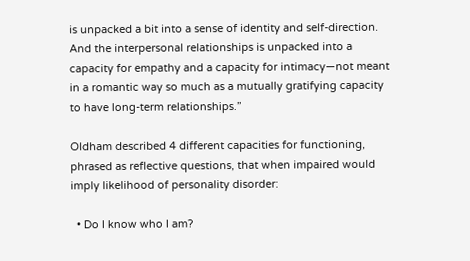is unpacked a bit into a sense of identity and self-direction. And the interpersonal relationships is unpacked into a capacity for empathy and a capacity for intimacy—not meant in a romantic way so much as a mutually gratifying capacity to have long-term relationships.”

Oldham described 4 different capacities for functioning, phrased as reflective questions, that when impaired would imply likelihood of personality disorder:

  • Do I know who I am?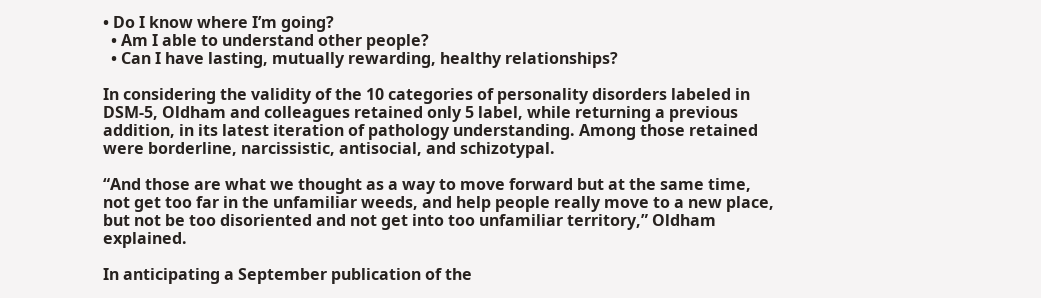• Do I know where I’m going?
  • Am I able to understand other people?
  • Can I have lasting, mutually rewarding, healthy relationships?

In considering the validity of the 10 categories of personality disorders labeled in DSM-5, Oldham and colleagues retained only 5 label, while returning a previous addition, in its latest iteration of pathology understanding. Among those retained were borderline, narcissistic, antisocial, and schizotypal.

“And those are what we thought as a way to move forward but at the same time, not get too far in the unfamiliar weeds, and help people really move to a new place, but not be too disoriented and not get into too unfamiliar territory,” Oldham explained.

In anticipating a September publication of the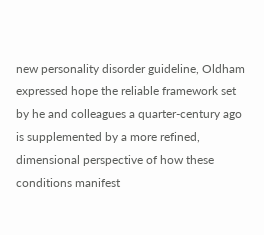new personality disorder guideline, Oldham expressed hope the reliable framework set by he and colleagues a quarter-century ago is supplemented by a more refined, dimensional perspective of how these conditions manifest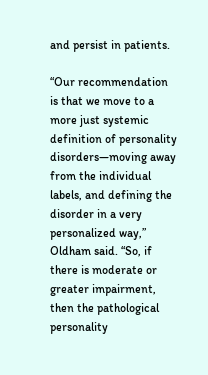and persist in patients.

“Our recommendation is that we move to a more just systemic definition of personality disorders—moving away from the individual labels, and defining the disorder in a very personalized way,” Oldham said. “So, if there is moderate or greater impairment, then the pathological personality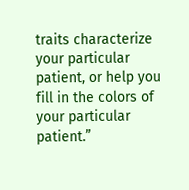traits characterize your particular patient, or help you fill in the colors of your particular patient.”